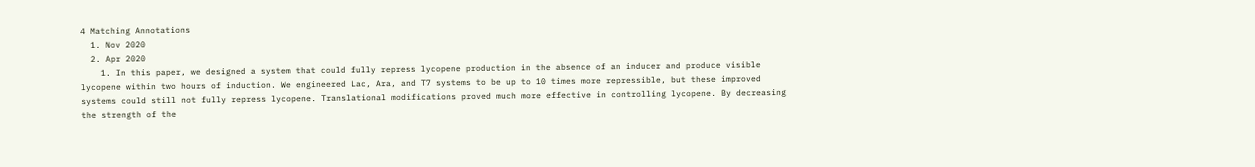4 Matching Annotations
  1. Nov 2020
  2. Apr 2020
    1. In this paper, we designed a system that could fully repress lycopene production in the absence of an inducer and produce visible lycopene within two hours of induction. We engineered Lac, Ara, and T7 systems to be up to 10 times more repressible, but these improved systems could still not fully repress lycopene. Translational modifications proved much more effective in controlling lycopene. By decreasing the strength of the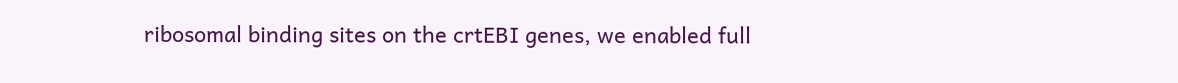ribosomal binding sites on the crtEBI genes, we enabled full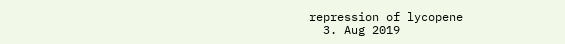repression of lycopene
  3. Aug 2019